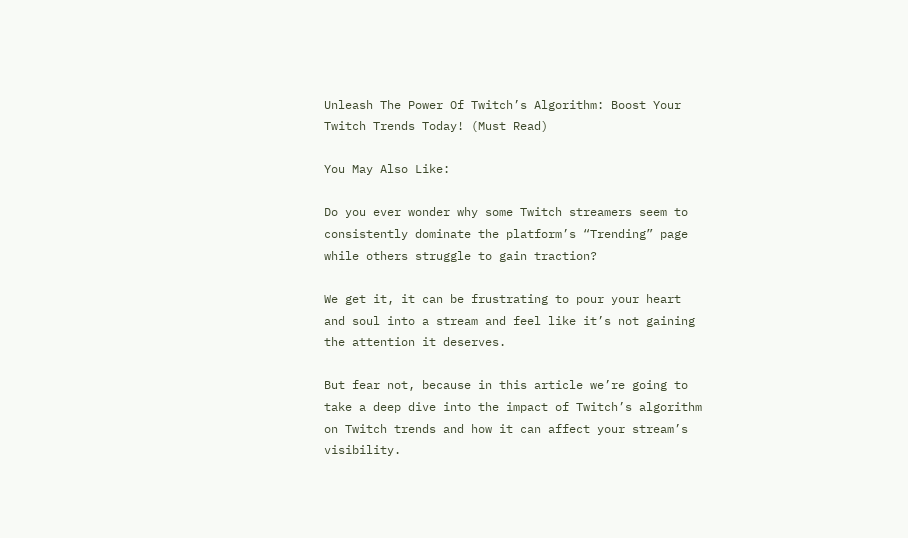Unleash The Power Of Twitch’s Algorithm: Boost Your Twitch Trends Today! (Must Read)

You May Also Like:

Do you ever wonder why some Twitch streamers seem to consistently dominate the platform’s “Trending” page while others struggle to gain traction?

We get it, it can be frustrating to pour your heart and soul into a stream and feel like it’s not gaining the attention it deserves.

But fear not, because in this article we’re going to take a deep dive into the impact of Twitch’s algorithm on Twitch trends and how it can affect your stream’s visibility.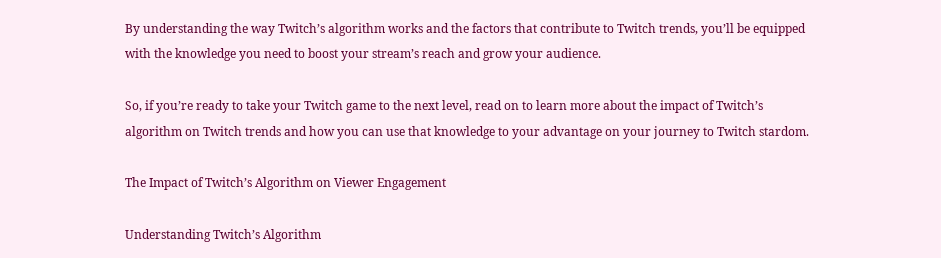By understanding the way Twitch’s algorithm works and the factors that contribute to Twitch trends, you’ll be equipped with the knowledge you need to boost your stream’s reach and grow your audience.

So, if you’re ready to take your Twitch game to the next level, read on to learn more about the impact of Twitch’s algorithm on Twitch trends and how you can use that knowledge to your advantage on your journey to Twitch stardom.

The Impact of Twitch’s Algorithm on Viewer Engagement

Understanding Twitch’s Algorithm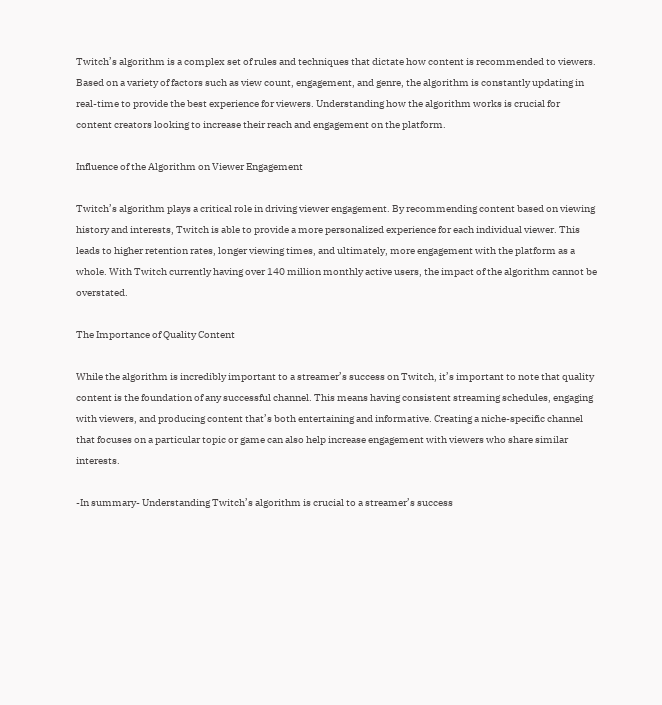Twitch’s algorithm is a complex set of rules and techniques that dictate how content is recommended to viewers. Based on a variety of factors such as view count, engagement, and genre, the algorithm is constantly updating in real-time to provide the best experience for viewers. Understanding how the algorithm works is crucial for content creators looking to increase their reach and engagement on the platform.

Influence of the Algorithm on Viewer Engagement

Twitch’s algorithm plays a critical role in driving viewer engagement. By recommending content based on viewing history and interests, Twitch is able to provide a more personalized experience for each individual viewer. This leads to higher retention rates, longer viewing times, and ultimately, more engagement with the platform as a whole. With Twitch currently having over 140 million monthly active users, the impact of the algorithm cannot be overstated.

The Importance of Quality Content

While the algorithm is incredibly important to a streamer’s success on Twitch, it’s important to note that quality content is the foundation of any successful channel. This means having consistent streaming schedules, engaging with viewers, and producing content that’s both entertaining and informative. Creating a niche-specific channel that focuses on a particular topic or game can also help increase engagement with viewers who share similar interests.

-In summary- Understanding Twitch’s algorithm is crucial to a streamer’s success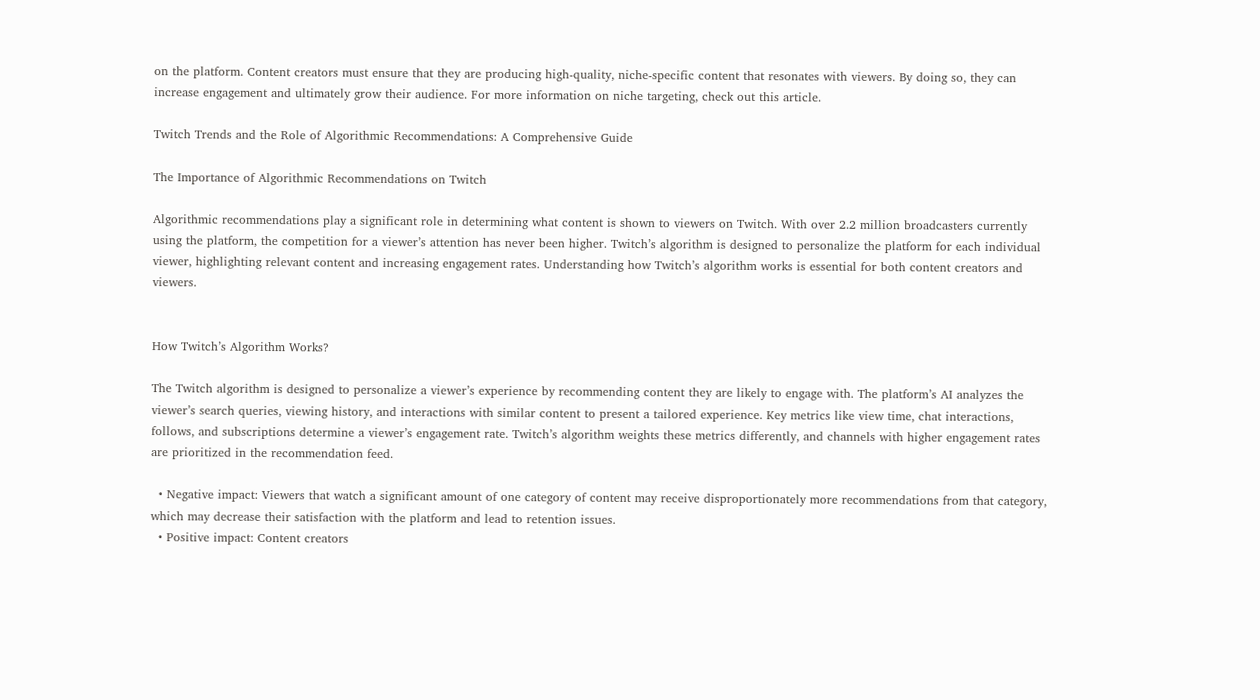on the platform. Content creators must ensure that they are producing high-quality, niche-specific content that resonates with viewers. By doing so, they can increase engagement and ultimately grow their audience. For more information on niche targeting, check out this article.

Twitch Trends and the Role of Algorithmic Recommendations: A Comprehensive Guide

The Importance of Algorithmic Recommendations on Twitch

Algorithmic recommendations play a significant role in determining what content is shown to viewers on Twitch. With over 2.2 million broadcasters currently using the platform, the competition for a viewer’s attention has never been higher. Twitch’s algorithm is designed to personalize the platform for each individual viewer, highlighting relevant content and increasing engagement rates. Understanding how Twitch’s algorithm works is essential for both content creators and viewers.


How Twitch’s Algorithm Works?

The Twitch algorithm is designed to personalize a viewer’s experience by recommending content they are likely to engage with. The platform’s AI analyzes the viewer’s search queries, viewing history, and interactions with similar content to present a tailored experience. Key metrics like view time, chat interactions, follows, and subscriptions determine a viewer’s engagement rate. Twitch’s algorithm weights these metrics differently, and channels with higher engagement rates are prioritized in the recommendation feed.

  • Negative impact: Viewers that watch a significant amount of one category of content may receive disproportionately more recommendations from that category, which may decrease their satisfaction with the platform and lead to retention issues.
  • Positive impact: Content creators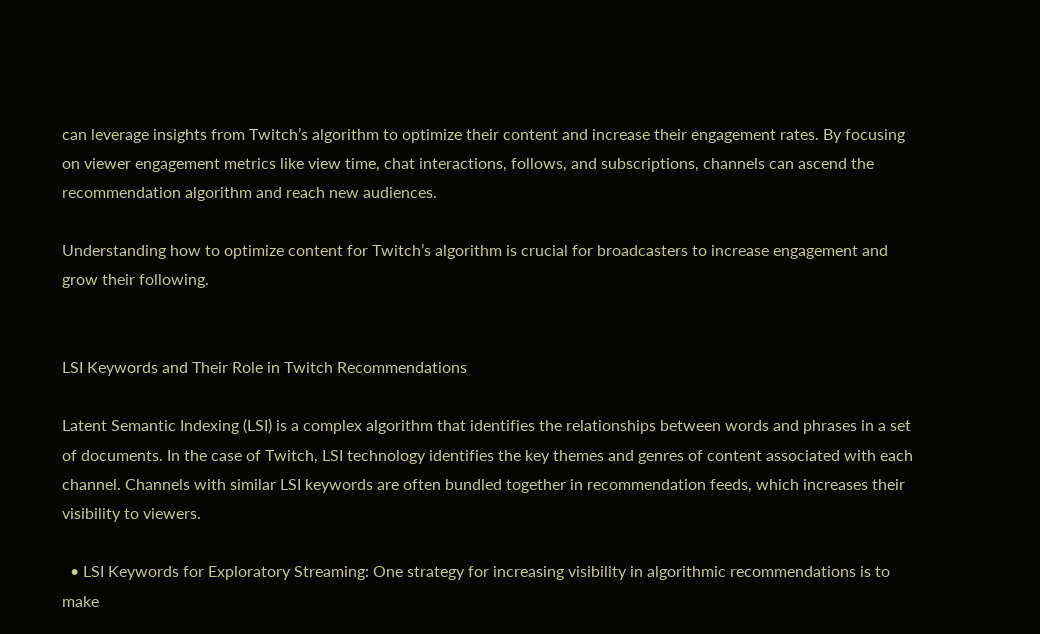can leverage insights from Twitch’s algorithm to optimize their content and increase their engagement rates. By focusing on viewer engagement metrics like view time, chat interactions, follows, and subscriptions, channels can ascend the recommendation algorithm and reach new audiences.

Understanding how to optimize content for Twitch’s algorithm is crucial for broadcasters to increase engagement and grow their following.


LSI Keywords and Their Role in Twitch Recommendations

Latent Semantic Indexing (LSI) is a complex algorithm that identifies the relationships between words and phrases in a set of documents. In the case of Twitch, LSI technology identifies the key themes and genres of content associated with each channel. Channels with similar LSI keywords are often bundled together in recommendation feeds, which increases their visibility to viewers.

  • LSI Keywords for Exploratory Streaming: One strategy for increasing visibility in algorithmic recommendations is to make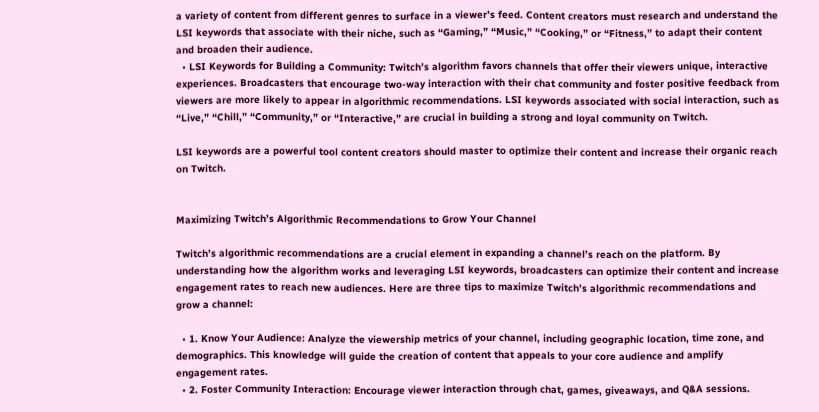a variety of content from different genres to surface in a viewer’s feed. Content creators must research and understand the LSI keywords that associate with their niche, such as “Gaming,” “Music,” “Cooking,” or “Fitness,” to adapt their content and broaden their audience.
  • LSI Keywords for Building a Community: Twitch’s algorithm favors channels that offer their viewers unique, interactive experiences. Broadcasters that encourage two-way interaction with their chat community and foster positive feedback from viewers are more likely to appear in algorithmic recommendations. LSI keywords associated with social interaction, such as “Live,” “Chill,” “Community,” or “Interactive,” are crucial in building a strong and loyal community on Twitch.

LSI keywords are a powerful tool content creators should master to optimize their content and increase their organic reach on Twitch.


Maximizing Twitch’s Algorithmic Recommendations to Grow Your Channel

Twitch’s algorithmic recommendations are a crucial element in expanding a channel’s reach on the platform. By understanding how the algorithm works and leveraging LSI keywords, broadcasters can optimize their content and increase engagement rates to reach new audiences. Here are three tips to maximize Twitch’s algorithmic recommendations and grow a channel:

  • 1. Know Your Audience: Analyze the viewership metrics of your channel, including geographic location, time zone, and demographics. This knowledge will guide the creation of content that appeals to your core audience and amplify engagement rates.
  • 2. Foster Community Interaction: Encourage viewer interaction through chat, games, giveaways, and Q&A sessions.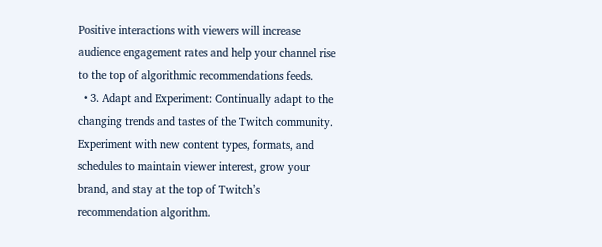Positive interactions with viewers will increase audience engagement rates and help your channel rise to the top of algorithmic recommendations feeds.
  • 3. Adapt and Experiment: Continually adapt to the changing trends and tastes of the Twitch community. Experiment with new content types, formats, and schedules to maintain viewer interest, grow your brand, and stay at the top of Twitch’s recommendation algorithm.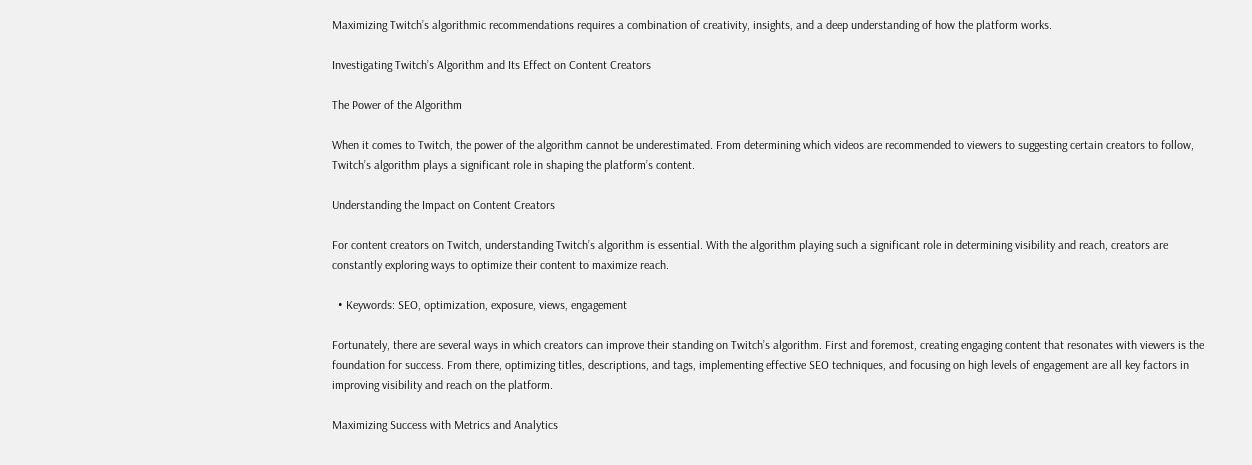Maximizing Twitch’s algorithmic recommendations requires a combination of creativity, insights, and a deep understanding of how the platform works.

Investigating Twitch’s Algorithm and Its Effect on Content Creators

The Power of the Algorithm

When it comes to Twitch, the power of the algorithm cannot be underestimated. From determining which videos are recommended to viewers to suggesting certain creators to follow, Twitch’s algorithm plays a significant role in shaping the platform’s content.

Understanding the Impact on Content Creators

For content creators on Twitch, understanding Twitch’s algorithm is essential. With the algorithm playing such a significant role in determining visibility and reach, creators are constantly exploring ways to optimize their content to maximize reach.

  • Keywords: SEO, optimization, exposure, views, engagement

Fortunately, there are several ways in which creators can improve their standing on Twitch’s algorithm. First and foremost, creating engaging content that resonates with viewers is the foundation for success. From there, optimizing titles, descriptions, and tags, implementing effective SEO techniques, and focusing on high levels of engagement are all key factors in improving visibility and reach on the platform.

Maximizing Success with Metrics and Analytics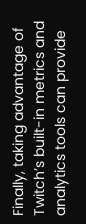Finally, taking advantage of Twitch’s built-in metrics and analytics tools can provide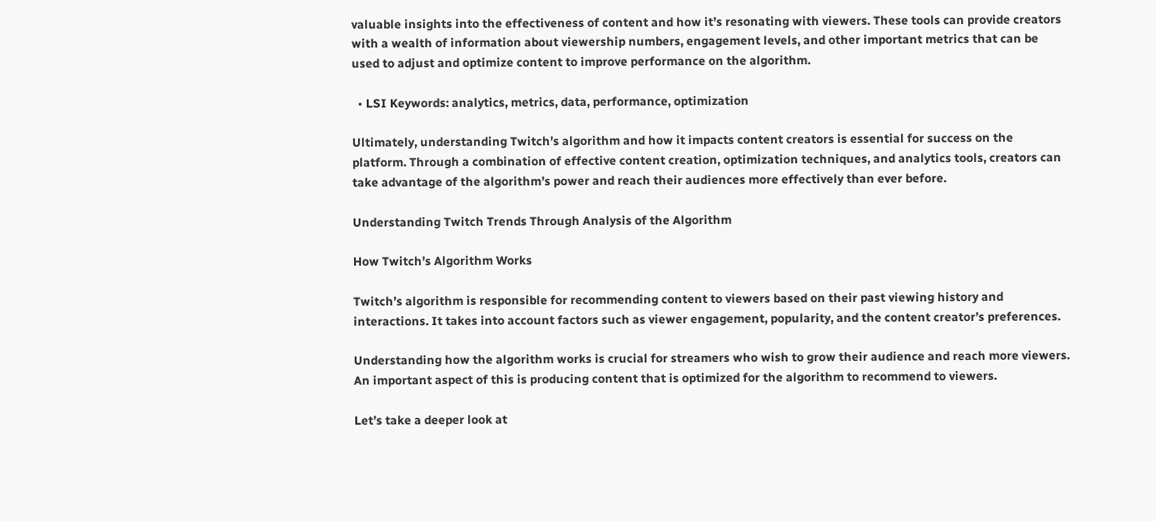valuable insights into the effectiveness of content and how it’s resonating with viewers. These tools can provide creators with a wealth of information about viewership numbers, engagement levels, and other important metrics that can be used to adjust and optimize content to improve performance on the algorithm.

  • LSI Keywords: analytics, metrics, data, performance, optimization

Ultimately, understanding Twitch’s algorithm and how it impacts content creators is essential for success on the platform. Through a combination of effective content creation, optimization techniques, and analytics tools, creators can take advantage of the algorithm’s power and reach their audiences more effectively than ever before.

Understanding Twitch Trends Through Analysis of the Algorithm

How Twitch’s Algorithm Works

Twitch’s algorithm is responsible for recommending content to viewers based on their past viewing history and interactions. It takes into account factors such as viewer engagement, popularity, and the content creator’s preferences.

Understanding how the algorithm works is crucial for streamers who wish to grow their audience and reach more viewers. An important aspect of this is producing content that is optimized for the algorithm to recommend to viewers.

Let’s take a deeper look at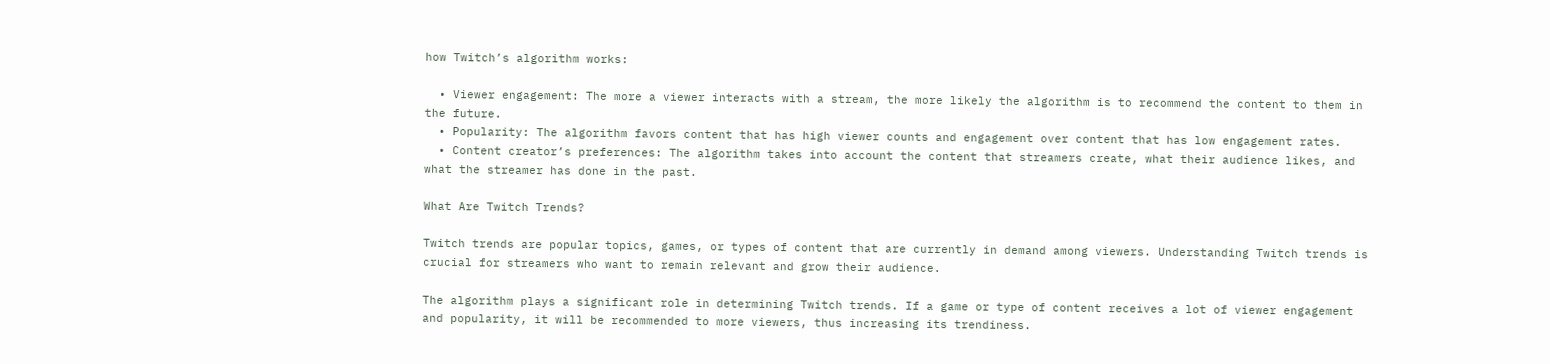how Twitch’s algorithm works:

  • Viewer engagement: The more a viewer interacts with a stream, the more likely the algorithm is to recommend the content to them in the future.
  • Popularity: The algorithm favors content that has high viewer counts and engagement over content that has low engagement rates.
  • Content creator’s preferences: The algorithm takes into account the content that streamers create, what their audience likes, and what the streamer has done in the past.

What Are Twitch Trends?

Twitch trends are popular topics, games, or types of content that are currently in demand among viewers. Understanding Twitch trends is crucial for streamers who want to remain relevant and grow their audience.

The algorithm plays a significant role in determining Twitch trends. If a game or type of content receives a lot of viewer engagement and popularity, it will be recommended to more viewers, thus increasing its trendiness.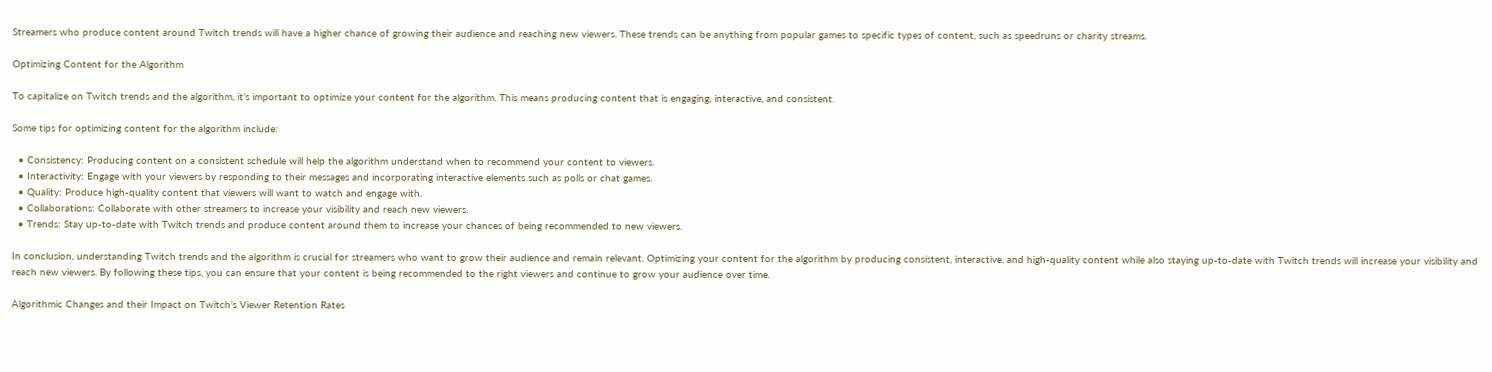Streamers who produce content around Twitch trends will have a higher chance of growing their audience and reaching new viewers. These trends can be anything from popular games to specific types of content, such as speedruns or charity streams.

Optimizing Content for the Algorithm

To capitalize on Twitch trends and the algorithm, it’s important to optimize your content for the algorithm. This means producing content that is engaging, interactive, and consistent.

Some tips for optimizing content for the algorithm include:

  • Consistency: Producing content on a consistent schedule will help the algorithm understand when to recommend your content to viewers.
  • Interactivity: Engage with your viewers by responding to their messages and incorporating interactive elements such as polls or chat games.
  • Quality: Produce high-quality content that viewers will want to watch and engage with.
  • Collaborations: Collaborate with other streamers to increase your visibility and reach new viewers.
  • Trends: Stay up-to-date with Twitch trends and produce content around them to increase your chances of being recommended to new viewers.

In conclusion, understanding Twitch trends and the algorithm is crucial for streamers who want to grow their audience and remain relevant. Optimizing your content for the algorithm by producing consistent, interactive, and high-quality content while also staying up-to-date with Twitch trends will increase your visibility and reach new viewers. By following these tips, you can ensure that your content is being recommended to the right viewers and continue to grow your audience over time.

Algorithmic Changes and their Impact on Twitch’s Viewer Retention Rates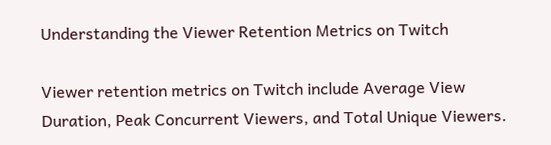Understanding the Viewer Retention Metrics on Twitch

Viewer retention metrics on Twitch include Average View Duration, Peak Concurrent Viewers, and Total Unique Viewers.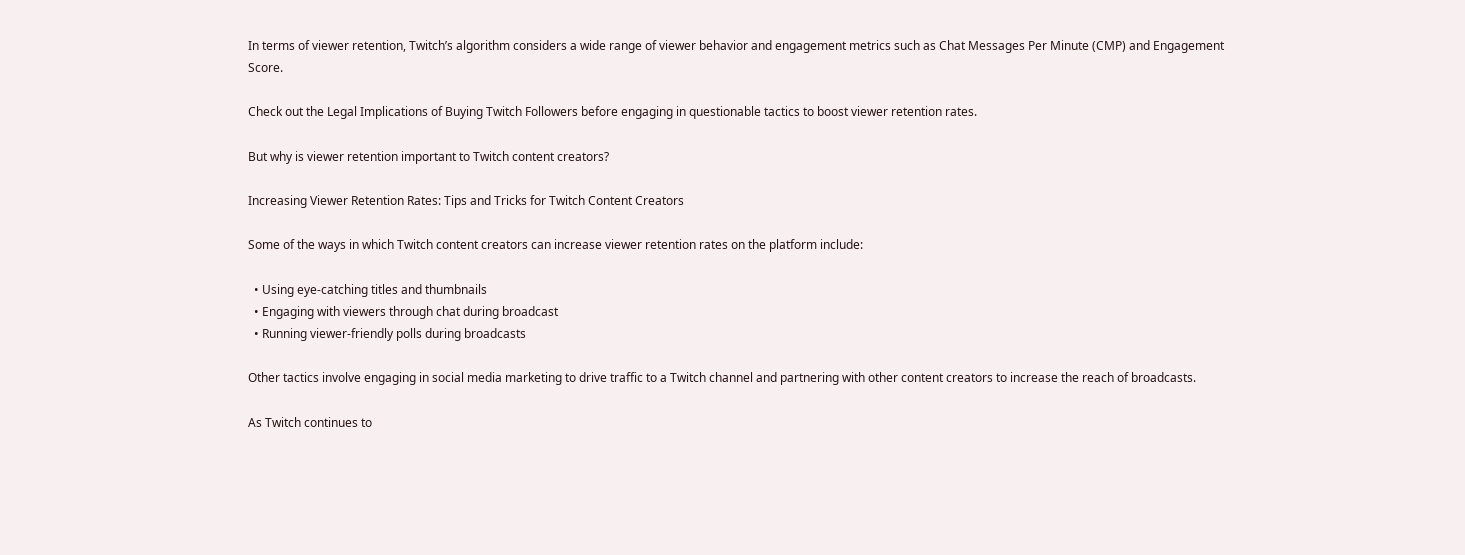In terms of viewer retention, Twitch’s algorithm considers a wide range of viewer behavior and engagement metrics such as Chat Messages Per Minute (CMP) and Engagement Score.

Check out the Legal Implications of Buying Twitch Followers before engaging in questionable tactics to boost viewer retention rates.

But why is viewer retention important to Twitch content creators?

Increasing Viewer Retention Rates: Tips and Tricks for Twitch Content Creators

Some of the ways in which Twitch content creators can increase viewer retention rates on the platform include:

  • Using eye-catching titles and thumbnails
  • Engaging with viewers through chat during broadcast
  • Running viewer-friendly polls during broadcasts

Other tactics involve engaging in social media marketing to drive traffic to a Twitch channel and partnering with other content creators to increase the reach of broadcasts.

As Twitch continues to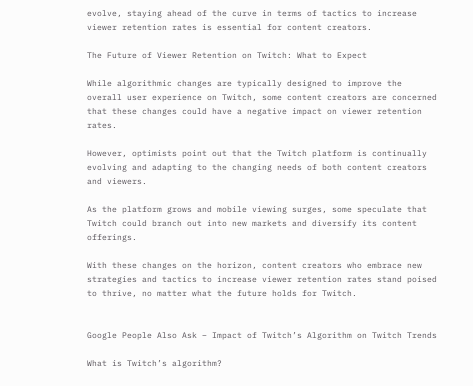evolve, staying ahead of the curve in terms of tactics to increase viewer retention rates is essential for content creators.

The Future of Viewer Retention on Twitch: What to Expect

While algorithmic changes are typically designed to improve the overall user experience on Twitch, some content creators are concerned that these changes could have a negative impact on viewer retention rates.

However, optimists point out that the Twitch platform is continually evolving and adapting to the changing needs of both content creators and viewers.

As the platform grows and mobile viewing surges, some speculate that Twitch could branch out into new markets and diversify its content offerings.

With these changes on the horizon, content creators who embrace new strategies and tactics to increase viewer retention rates stand poised to thrive, no matter what the future holds for Twitch.


Google People Also Ask – Impact of Twitch’s Algorithm on Twitch Trends

What is Twitch’s algorithm?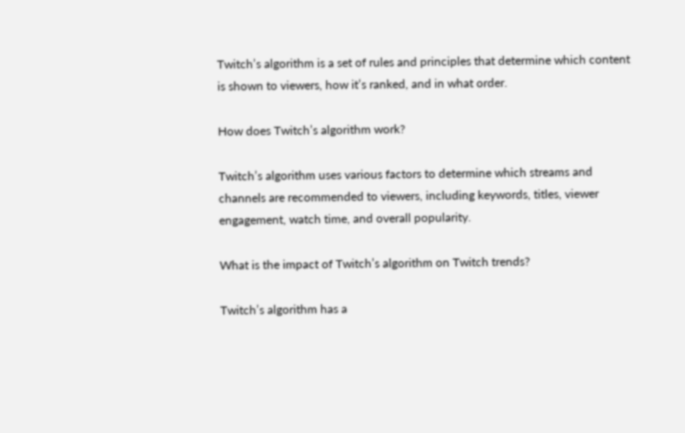Twitch’s algorithm is a set of rules and principles that determine which content is shown to viewers, how it’s ranked, and in what order.

How does Twitch’s algorithm work?

Twitch’s algorithm uses various factors to determine which streams and channels are recommended to viewers, including keywords, titles, viewer engagement, watch time, and overall popularity.

What is the impact of Twitch’s algorithm on Twitch trends?

Twitch’s algorithm has a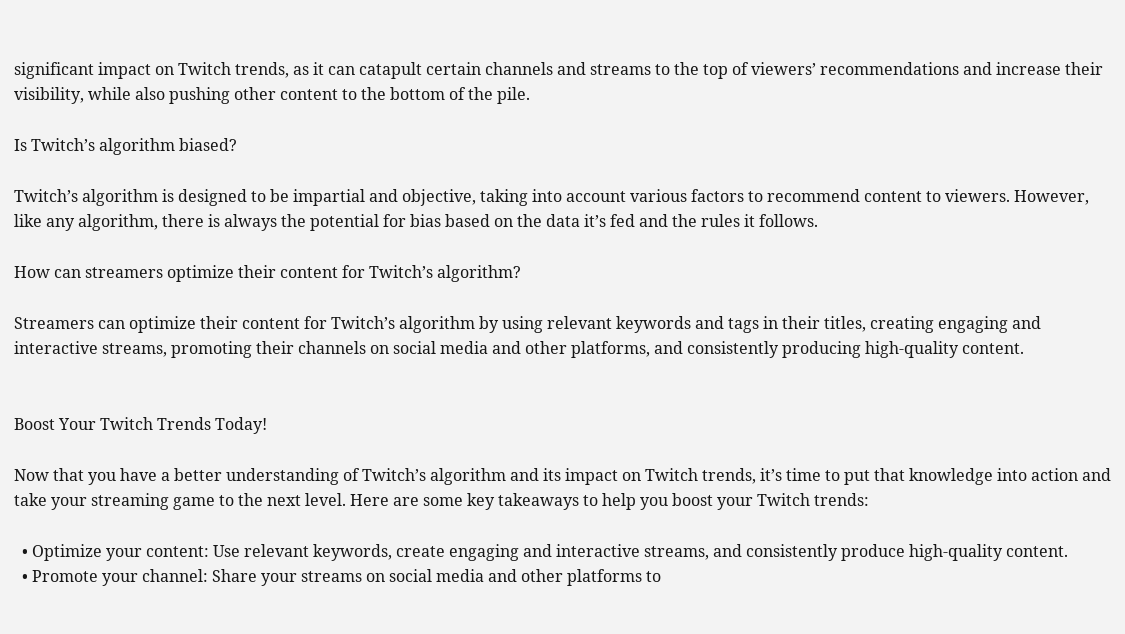significant impact on Twitch trends, as it can catapult certain channels and streams to the top of viewers’ recommendations and increase their visibility, while also pushing other content to the bottom of the pile.

Is Twitch’s algorithm biased?

Twitch’s algorithm is designed to be impartial and objective, taking into account various factors to recommend content to viewers. However, like any algorithm, there is always the potential for bias based on the data it’s fed and the rules it follows.

How can streamers optimize their content for Twitch’s algorithm?

Streamers can optimize their content for Twitch’s algorithm by using relevant keywords and tags in their titles, creating engaging and interactive streams, promoting their channels on social media and other platforms, and consistently producing high-quality content.


Boost Your Twitch Trends Today!

Now that you have a better understanding of Twitch’s algorithm and its impact on Twitch trends, it’s time to put that knowledge into action and take your streaming game to the next level. Here are some key takeaways to help you boost your Twitch trends:

  • Optimize your content: Use relevant keywords, create engaging and interactive streams, and consistently produce high-quality content.
  • Promote your channel: Share your streams on social media and other platforms to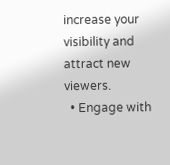increase your visibility and attract new viewers.
  • Engage with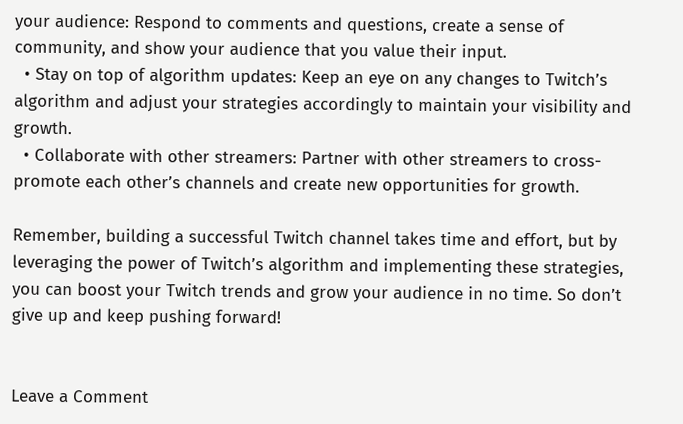your audience: Respond to comments and questions, create a sense of community, and show your audience that you value their input.
  • Stay on top of algorithm updates: Keep an eye on any changes to Twitch’s algorithm and adjust your strategies accordingly to maintain your visibility and growth.
  • Collaborate with other streamers: Partner with other streamers to cross-promote each other’s channels and create new opportunities for growth.

Remember, building a successful Twitch channel takes time and effort, but by leveraging the power of Twitch’s algorithm and implementing these strategies, you can boost your Twitch trends and grow your audience in no time. So don’t give up and keep pushing forward!


Leave a Comment